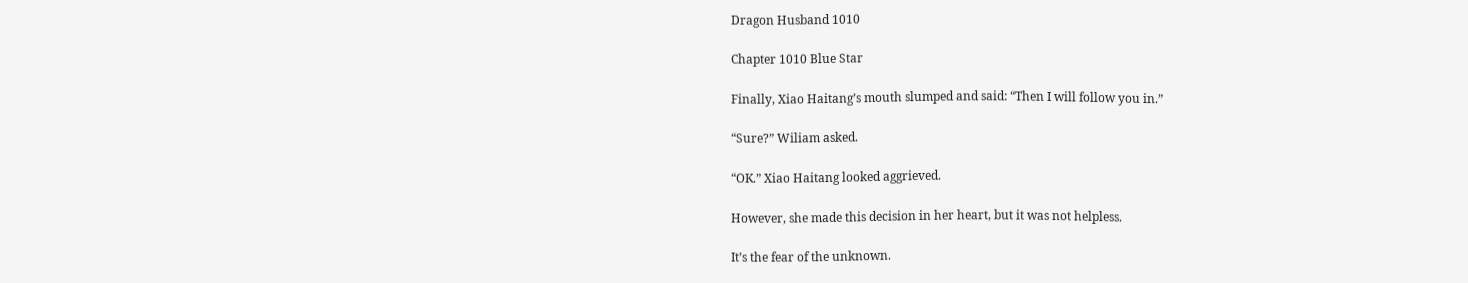Dragon Husband 1010

Chapter 1010 Blue Star

Finally, Xiao Haitang’s mouth slumped and said: “Then I will follow you in.”

“Sure?” Wiliam asked.

“OK.” Xiao Haitang looked aggrieved.

However, she made this decision in her heart, but it was not helpless.

It’s the fear of the unknown.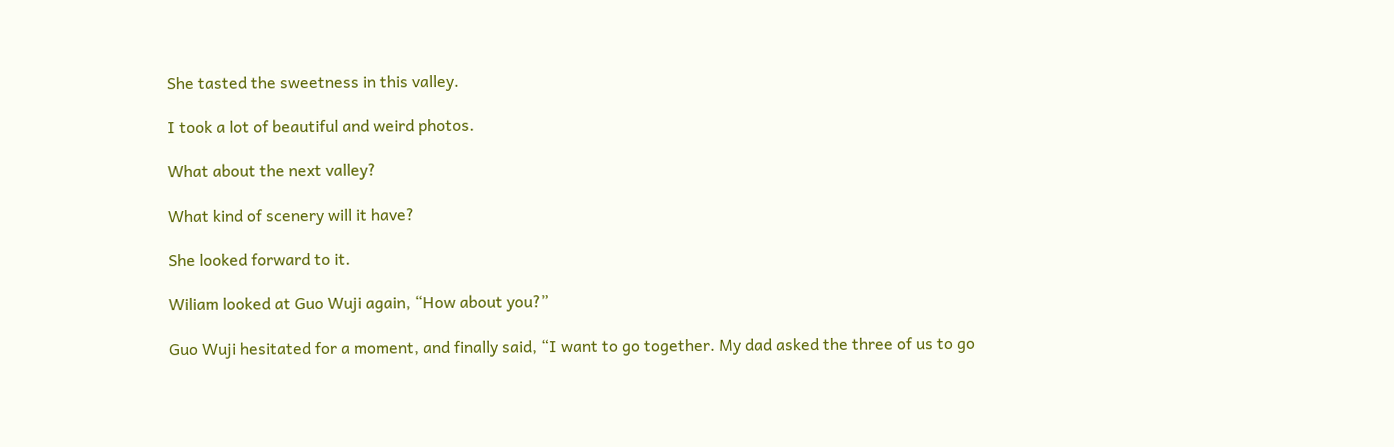She tasted the sweetness in this valley.

I took a lot of beautiful and weird photos.

What about the next valley?

What kind of scenery will it have?

She looked forward to it.

Wiliam looked at Guo Wuji again, “How about you?”

Guo Wuji hesitated for a moment, and finally said, “I want to go together. My dad asked the three of us to go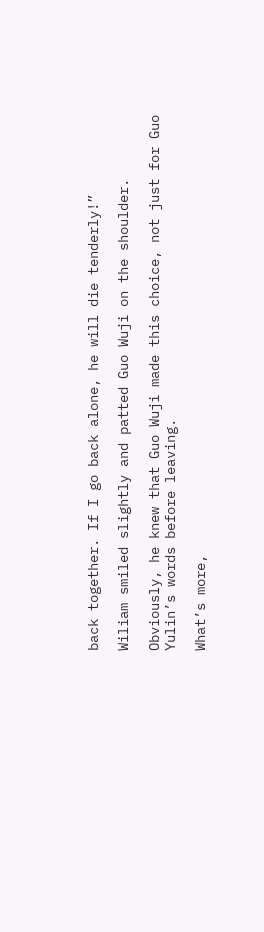back together. If I go back alone, he will die tenderly!”

Wiliam smiled slightly and patted Guo Wuji on the shoulder.

Obviously, he knew that Guo Wuji made this choice, not just for Guo Yulin’s words before leaving.

What’s more,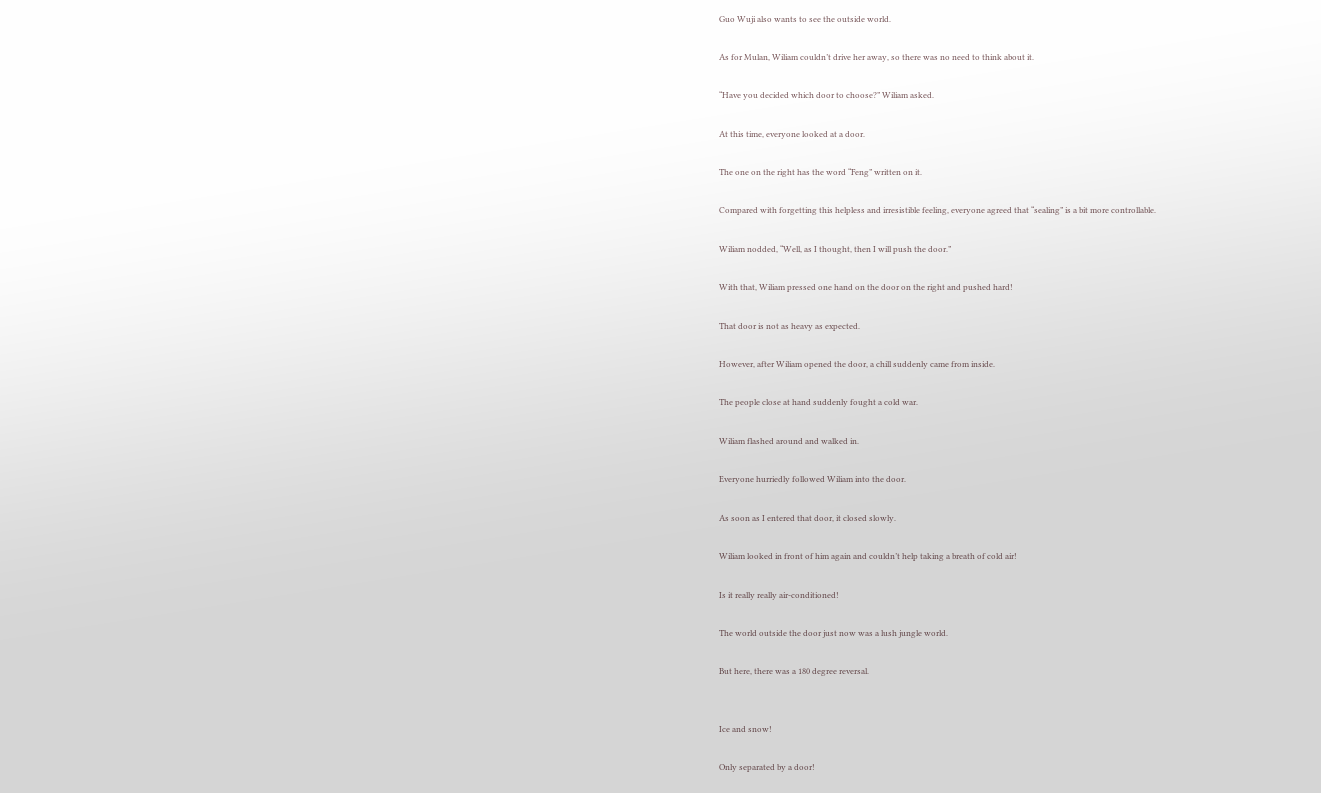Guo Wuji also wants to see the outside world.

As for Mulan, Wiliam couldn’t drive her away, so there was no need to think about it.

“Have you decided which door to choose?” Wiliam asked.

At this time, everyone looked at a door.

The one on the right has the word “Feng” written on it.

Compared with forgetting this helpless and irresistible feeling, everyone agreed that “sealing” is a bit more controllable.

Wiliam nodded, “Well, as I thought, then I will push the door.”

With that, Wiliam pressed one hand on the door on the right and pushed hard!

That door is not as heavy as expected.

However, after Wiliam opened the door, a chill suddenly came from inside.

The people close at hand suddenly fought a cold war.

Wiliam flashed around and walked in.

Everyone hurriedly followed Wiliam into the door.

As soon as I entered that door, it closed slowly.

Wiliam looked in front of him again and couldn’t help taking a breath of cold air!

Is it really really air-conditioned!

The world outside the door just now was a lush jungle world.

But here, there was a 180 degree reversal.


Ice and snow!

Only separated by a door!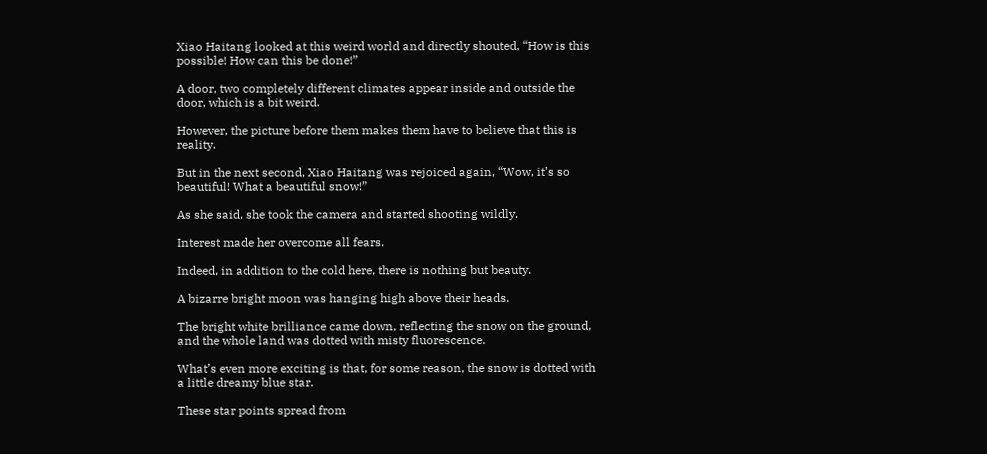Xiao Haitang looked at this weird world and directly shouted, “How is this possible! How can this be done!”

A door, two completely different climates appear inside and outside the door, which is a bit weird.

However, the picture before them makes them have to believe that this is reality.

But in the next second, Xiao Haitang was rejoiced again, “Wow, it’s so beautiful! What a beautiful snow!”

As she said, she took the camera and started shooting wildly.

Interest made her overcome all fears.

Indeed, in addition to the cold here, there is nothing but beauty.

A bizarre bright moon was hanging high above their heads.

The bright white brilliance came down, reflecting the snow on the ground, and the whole land was dotted with misty fluorescence.

What’s even more exciting is that, for some reason, the snow is dotted with a little dreamy blue star.

These star points spread from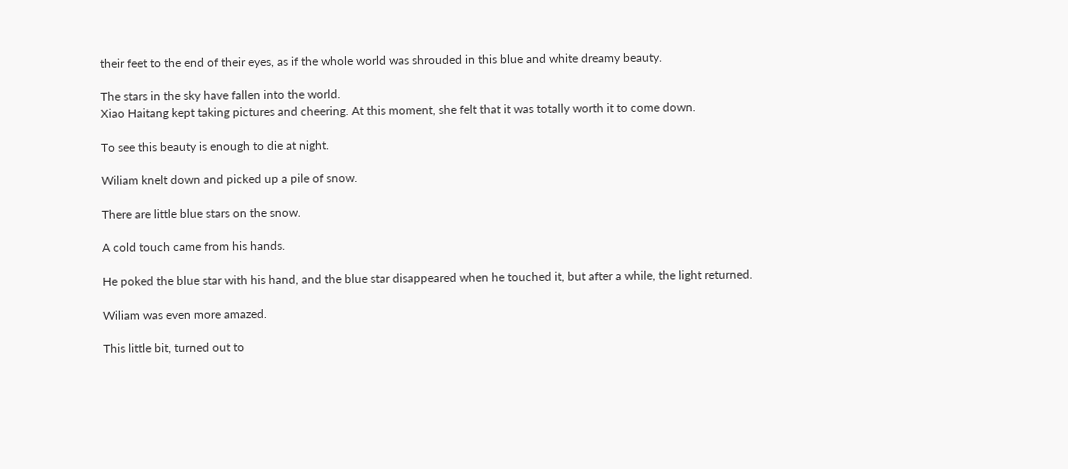their feet to the end of their eyes, as if the whole world was shrouded in this blue and white dreamy beauty.

The stars in the sky have fallen into the world.
Xiao Haitang kept taking pictures and cheering. At this moment, she felt that it was totally worth it to come down.

To see this beauty is enough to die at night.

Wiliam knelt down and picked up a pile of snow.

There are little blue stars on the snow.

A cold touch came from his hands.

He poked the blue star with his hand, and the blue star disappeared when he touched it, but after a while, the light returned.

Wiliam was even more amazed.

This little bit, turned out to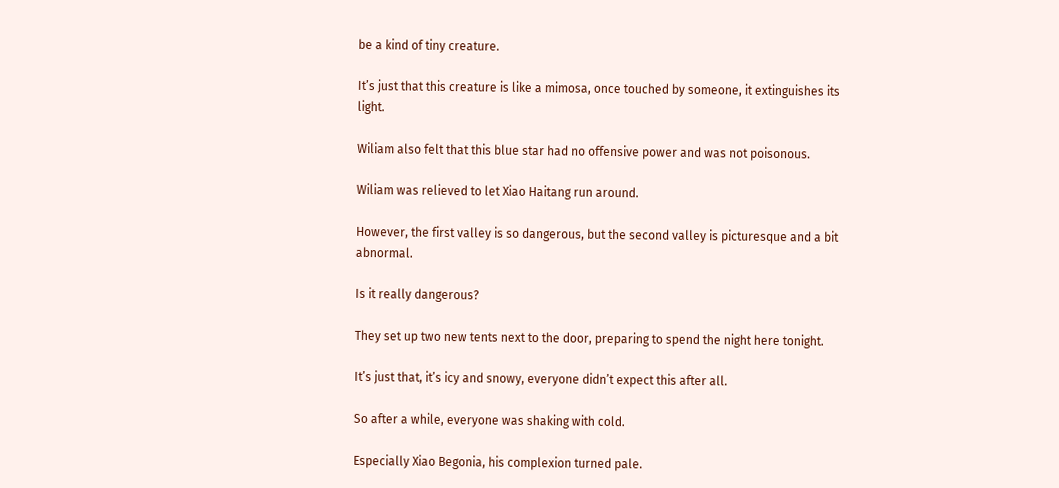be a kind of tiny creature.

It’s just that this creature is like a mimosa, once touched by someone, it extinguishes its light.

Wiliam also felt that this blue star had no offensive power and was not poisonous.

Wiliam was relieved to let Xiao Haitang run around.

However, the first valley is so dangerous, but the second valley is picturesque and a bit abnormal.

Is it really dangerous?

They set up two new tents next to the door, preparing to spend the night here tonight.

It’s just that, it’s icy and snowy, everyone didn’t expect this after all.

So after a while, everyone was shaking with cold.

Especially Xiao Begonia, his complexion turned pale.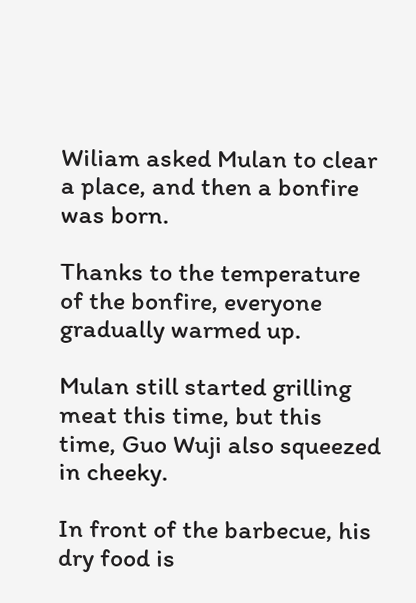Wiliam asked Mulan to clear a place, and then a bonfire was born.

Thanks to the temperature of the bonfire, everyone gradually warmed up.

Mulan still started grilling meat this time, but this time, Guo Wuji also squeezed in cheeky.

In front of the barbecue, his dry food is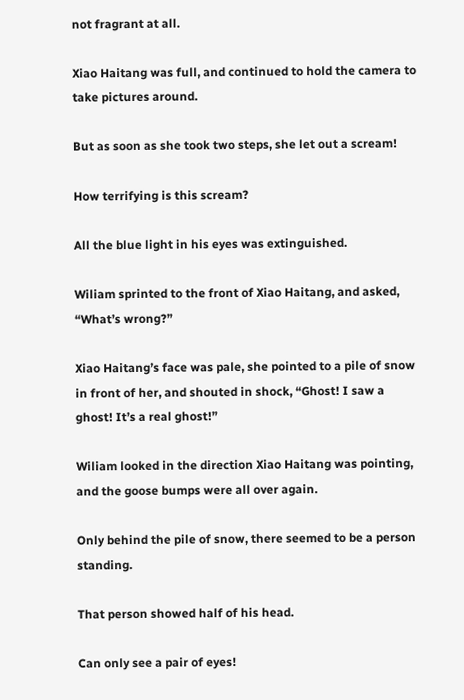not fragrant at all.

Xiao Haitang was full, and continued to hold the camera to take pictures around.

But as soon as she took two steps, she let out a scream!

How terrifying is this scream?

All the blue light in his eyes was extinguished.

Wiliam sprinted to the front of Xiao Haitang, and asked, “What’s wrong?”

Xiao Haitang’s face was pale, she pointed to a pile of snow in front of her, and shouted in shock, “Ghost! I saw a ghost! It’s a real ghost!”

Wiliam looked in the direction Xiao Haitang was pointing, and the goose bumps were all over again.

Only behind the pile of snow, there seemed to be a person standing.

That person showed half of his head.

Can only see a pair of eyes!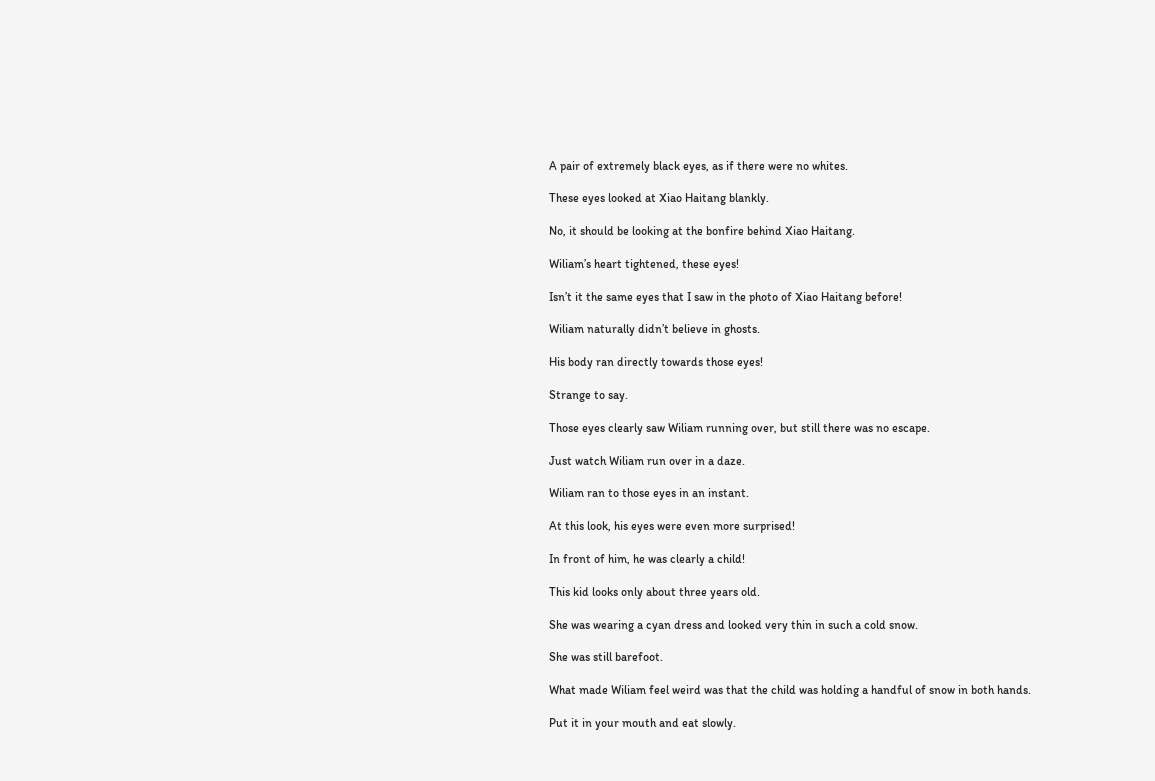A pair of extremely black eyes, as if there were no whites.

These eyes looked at Xiao Haitang blankly.

No, it should be looking at the bonfire behind Xiao Haitang.

Wiliam’s heart tightened, these eyes!

Isn’t it the same eyes that I saw in the photo of Xiao Haitang before!

Wiliam naturally didn’t believe in ghosts.

His body ran directly towards those eyes!

Strange to say.

Those eyes clearly saw Wiliam running over, but still there was no escape.

Just watch Wiliam run over in a daze.

Wiliam ran to those eyes in an instant.

At this look, his eyes were even more surprised!

In front of him, he was clearly a child!

This kid looks only about three years old.

She was wearing a cyan dress and looked very thin in such a cold snow.

She was still barefoot.

What made Wiliam feel weird was that the child was holding a handful of snow in both hands.

Put it in your mouth and eat slowly.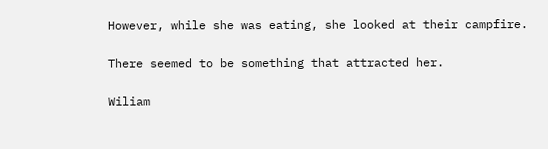However, while she was eating, she looked at their campfire.

There seemed to be something that attracted her.

Wiliam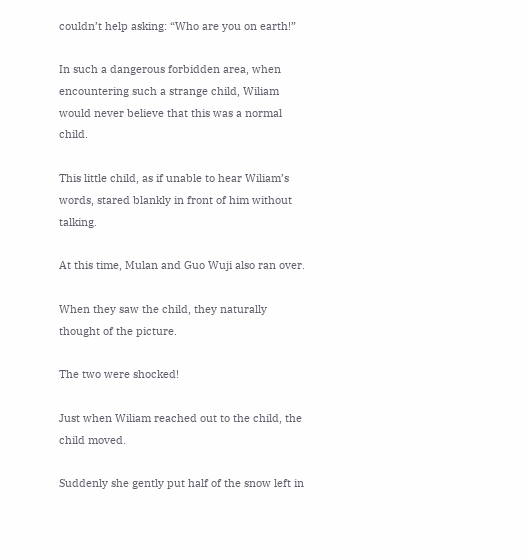couldn’t help asking: “Who are you on earth!”

In such a dangerous forbidden area, when encountering such a strange child, Wiliam would never believe that this was a normal child.

This little child, as if unable to hear Wiliam’s words, stared blankly in front of him without talking.

At this time, Mulan and Guo Wuji also ran over.

When they saw the child, they naturally thought of the picture.

The two were shocked!

Just when Wiliam reached out to the child, the child moved.

Suddenly she gently put half of the snow left in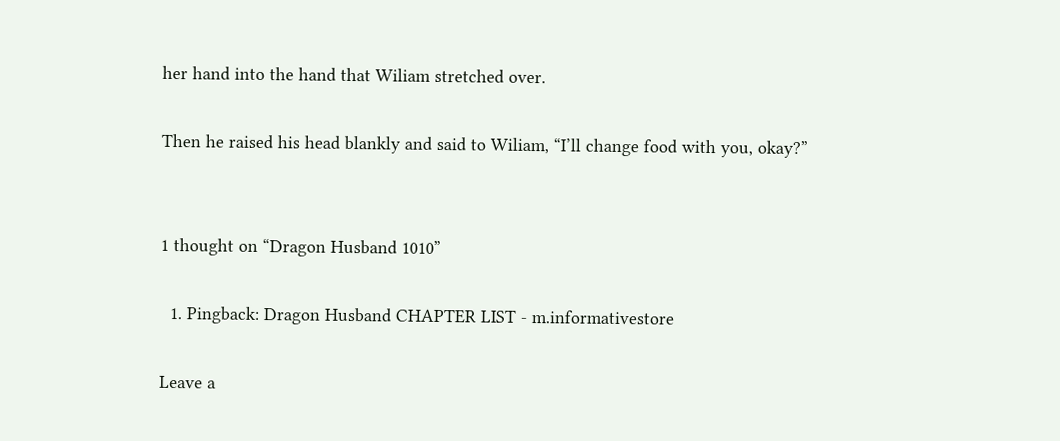her hand into the hand that Wiliam stretched over.

Then he raised his head blankly and said to Wiliam, “I’ll change food with you, okay?”


1 thought on “Dragon Husband 1010”

  1. Pingback: Dragon Husband CHAPTER LIST - m.informativestore

Leave a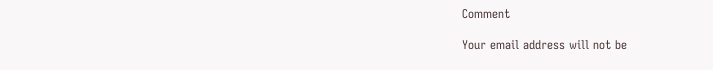Comment

Your email address will not be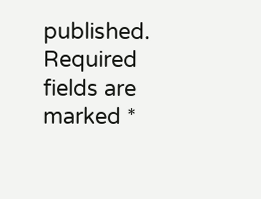published. Required fields are marked *